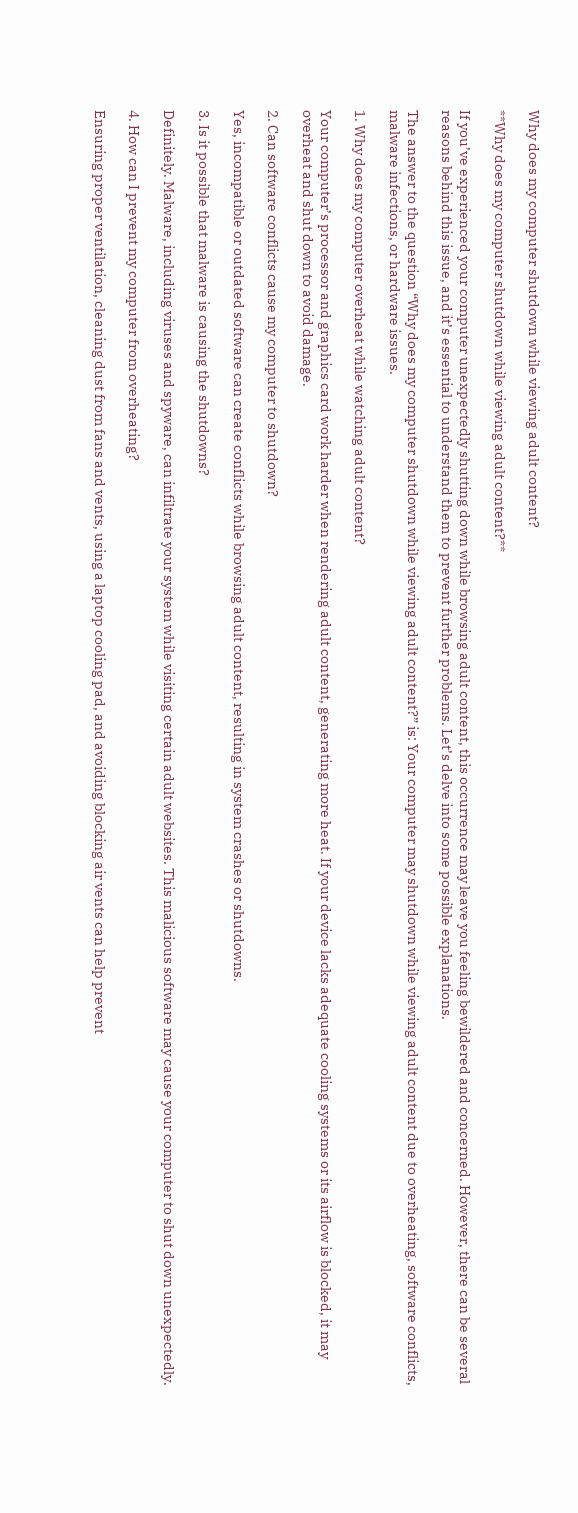Why does my computer shutdown while viewing adult content?

**Why does my computer shutdown while viewing adult content?**

If you’ve experienced your computer unexpectedly shutting down while browsing adult content, this occurrence may leave you feeling bewildered and concerned. However, there can be several reasons behind this issue, and it’s essential to understand them to prevent further problems. Let’s delve into some possible explanations.

The answer to the question “Why does my computer shutdown while viewing adult content?” is: Your computer may shutdown while viewing adult content due to overheating, software conflicts, malware infections, or hardware issues.

1. Why does my computer overheat while watching adult content?

Your computer’s processor and graphics card work harder when rendering adult content, generating more heat. If your device lacks adequate cooling systems or its airflow is blocked, it may overheat and shut down to avoid damage.

2. Can software conflicts cause my computer to shutdown?

Yes, incompatible or outdated software can create conflicts while browsing adult content, resulting in system crashes or shutdowns.

3. Is it possible that malware is causing the shutdowns?

Definitely. Malware, including viruses and spyware, can infiltrate your system while visiting certain adult websites. This malicious software may cause your computer to shut down unexpectedly.

4. How can I prevent my computer from overheating?

Ensuring proper ventilation, cleaning dust from fans and vents, using a laptop cooling pad, and avoiding blocking air vents can help prevent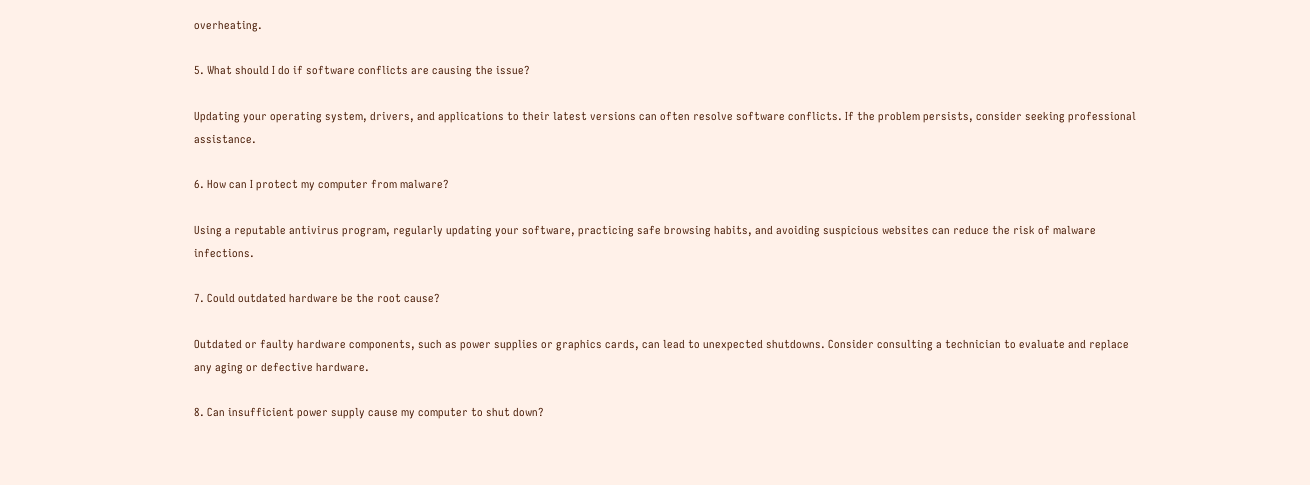overheating.

5. What should I do if software conflicts are causing the issue?

Updating your operating system, drivers, and applications to their latest versions can often resolve software conflicts. If the problem persists, consider seeking professional assistance.

6. How can I protect my computer from malware?

Using a reputable antivirus program, regularly updating your software, practicing safe browsing habits, and avoiding suspicious websites can reduce the risk of malware infections.

7. Could outdated hardware be the root cause?

Outdated or faulty hardware components, such as power supplies or graphics cards, can lead to unexpected shutdowns. Consider consulting a technician to evaluate and replace any aging or defective hardware.

8. Can insufficient power supply cause my computer to shut down?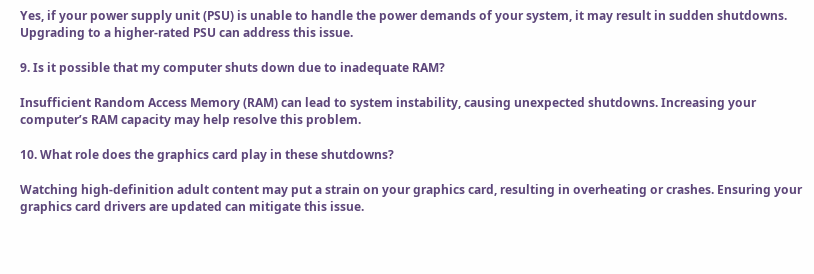Yes, if your power supply unit (PSU) is unable to handle the power demands of your system, it may result in sudden shutdowns. Upgrading to a higher-rated PSU can address this issue.

9. Is it possible that my computer shuts down due to inadequate RAM?

Insufficient Random Access Memory (RAM) can lead to system instability, causing unexpected shutdowns. Increasing your computer’s RAM capacity may help resolve this problem.

10. What role does the graphics card play in these shutdowns?

Watching high-definition adult content may put a strain on your graphics card, resulting in overheating or crashes. Ensuring your graphics card drivers are updated can mitigate this issue.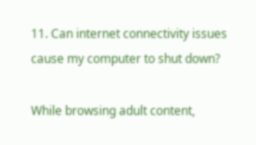11. Can internet connectivity issues cause my computer to shut down?

While browsing adult content,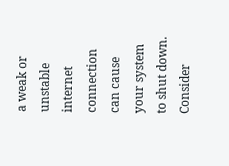a weak or unstable internet connection can cause your system to shut down. Consider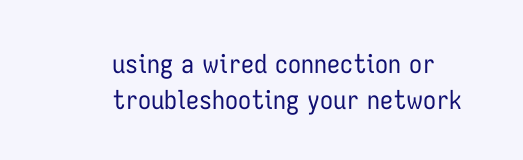using a wired connection or troubleshooting your network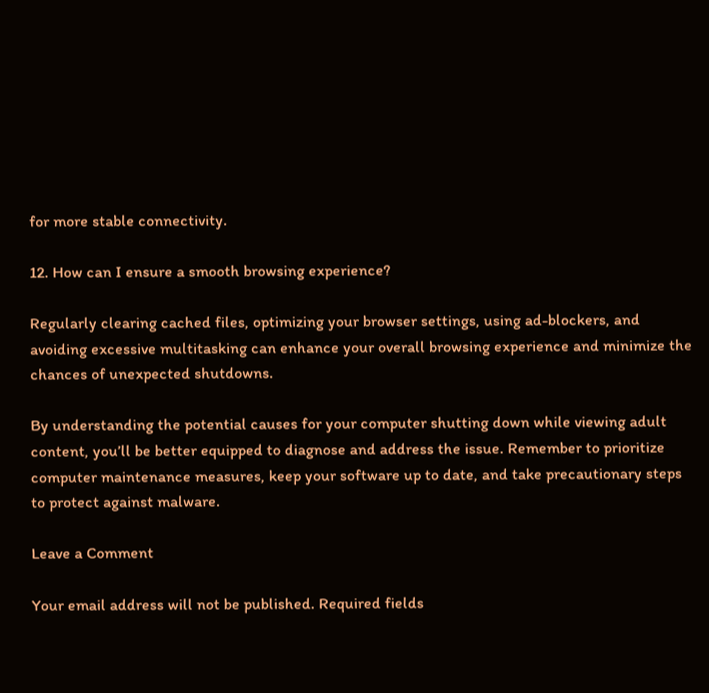for more stable connectivity.

12. How can I ensure a smooth browsing experience?

Regularly clearing cached files, optimizing your browser settings, using ad-blockers, and avoiding excessive multitasking can enhance your overall browsing experience and minimize the chances of unexpected shutdowns.

By understanding the potential causes for your computer shutting down while viewing adult content, you’ll be better equipped to diagnose and address the issue. Remember to prioritize computer maintenance measures, keep your software up to date, and take precautionary steps to protect against malware.

Leave a Comment

Your email address will not be published. Required fields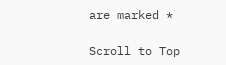are marked *

Scroll to Top